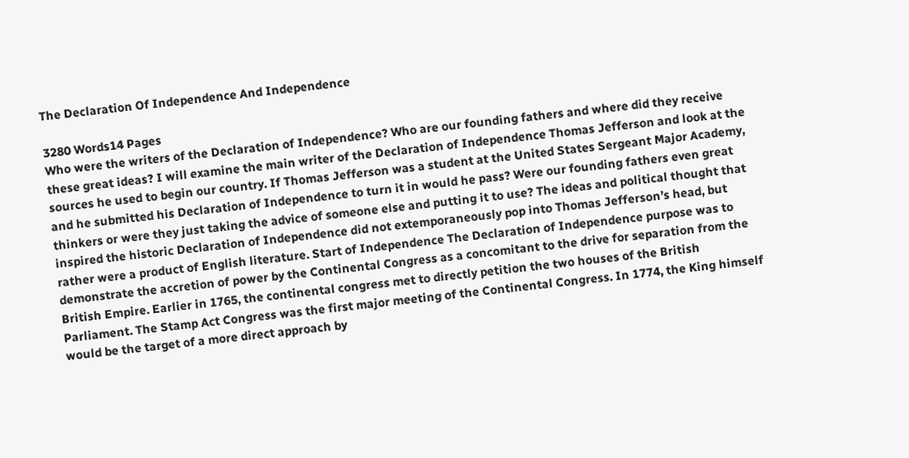The Declaration Of Independence And Independence

3280 Words14 Pages
Who were the writers of the Declaration of Independence? Who are our founding fathers and where did they receive these great ideas? I will examine the main writer of the Declaration of Independence Thomas Jefferson and look at the sources he used to begin our country. If Thomas Jefferson was a student at the United States Sergeant Major Academy, and he submitted his Declaration of Independence to turn it in would he pass? Were our founding fathers even great thinkers or were they just taking the advice of someone else and putting it to use? The ideas and political thought that inspired the historic Declaration of Independence did not extemporaneously pop into Thomas Jefferson’s head, but rather were a product of English literature. Start of Independence The Declaration of Independence purpose was to demonstrate the accretion of power by the Continental Congress as a concomitant to the drive for separation from the British Empire. Earlier in 1765, the continental congress met to directly petition the two houses of the British Parliament. The Stamp Act Congress was the first major meeting of the Continental Congress. In 1774, the King himself would be the target of a more direct approach by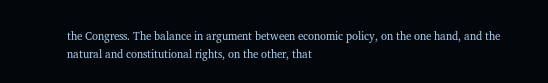the Congress. The balance in argument between economic policy, on the one hand, and the natural and constitutional rights, on the other, that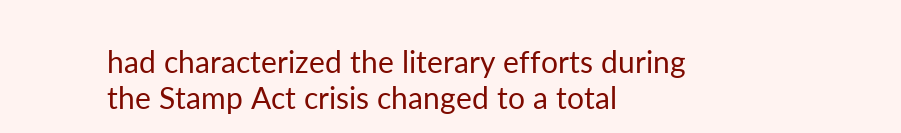had characterized the literary efforts during the Stamp Act crisis changed to a total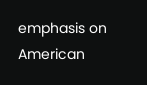emphasis on American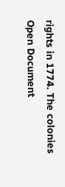rights in 1774. The colonies
Open Document